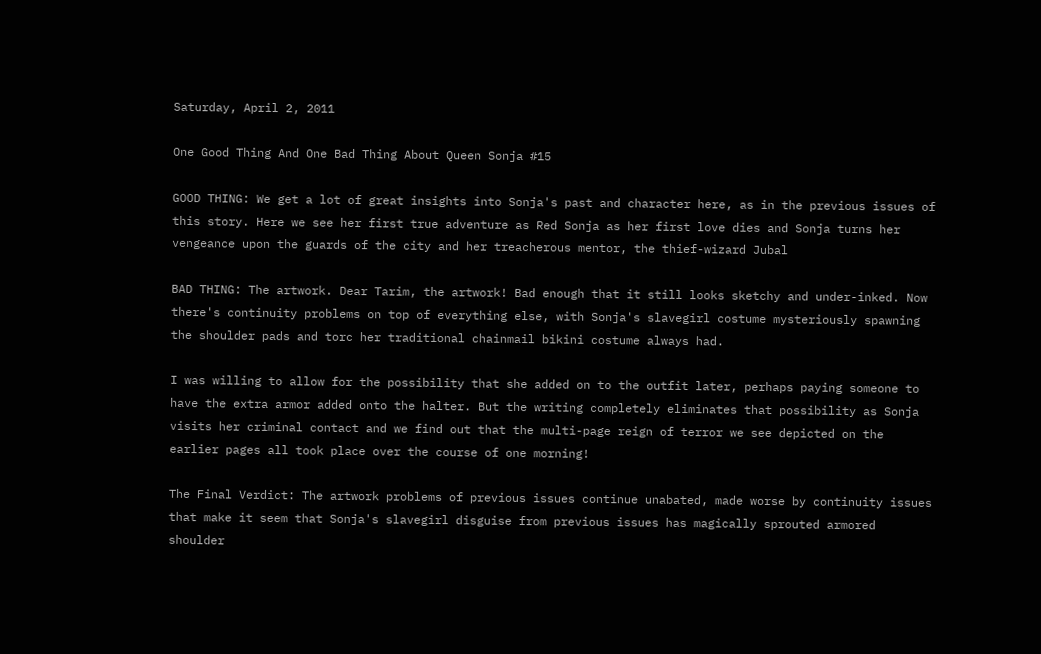Saturday, April 2, 2011

One Good Thing And One Bad Thing About Queen Sonja #15

GOOD THING: We get a lot of great insights into Sonja's past and character here, as in the previous issues of this story. Here we see her first true adventure as Red Sonja as her first love dies and Sonja turns her vengeance upon the guards of the city and her treacherous mentor, the thief-wizard Jubal

BAD THING: The artwork. Dear Tarim, the artwork! Bad enough that it still looks sketchy and under-inked. Now there's continuity problems on top of everything else, with Sonja's slavegirl costume mysteriously spawning the shoulder pads and torc her traditional chainmail bikini costume always had.

I was willing to allow for the possibility that she added on to the outfit later, perhaps paying someone to have the extra armor added onto the halter. But the writing completely eliminates that possibility as Sonja visits her criminal contact and we find out that the multi-page reign of terror we see depicted on the earlier pages all took place over the course of one morning!

The Final Verdict: The artwork problems of previous issues continue unabated, made worse by continuity issues that make it seem that Sonja's slavegirl disguise from previous issues has magically sprouted armored shoulder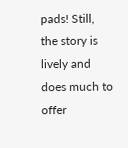pads! Still, the story is lively and does much to offer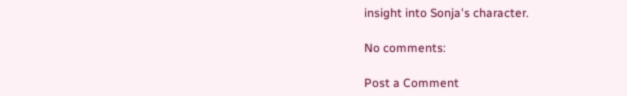insight into Sonja's character.

No comments:

Post a Comment